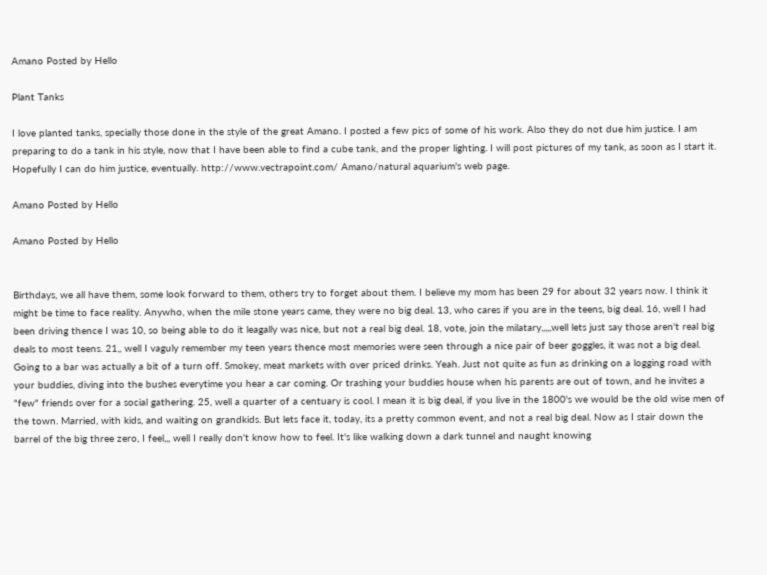Amano Posted by Hello

Plant Tanks

I love planted tanks, specially those done in the style of the great Amano. I posted a few pics of some of his work. Also they do not due him justice. I am preparing to do a tank in his style, now that I have been able to find a cube tank, and the proper lighting. I will post pictures of my tank, as soon as I start it. Hopefully I can do him justice, eventually. http://www.vectrapoint.com/ Amano/natural aquarium's web page.

Amano Posted by Hello

Amano Posted by Hello


Birthdays, we all have them, some look forward to them, others try to forget about them. I believe my mom has been 29 for about 32 years now. I think it might be time to face reality. Anywho, when the mile stone years came, they were no big deal. 13, who cares if you are in the teens, big deal. 16, well I had been driving thence I was 10, so being able to do it leagally was nice, but not a real big deal. 18, vote, join the milatary,,,,,well lets just say those aren't real big deals to most teens. 21,, well I vaguly remember my teen years thence most memories were seen through a nice pair of beer goggles, it was not a big deal. Going to a bar was actually a bit of a turn off. Smokey, meat markets with over priced drinks. Yeah. Just not quite as fun as drinking on a logging road with your buddies, diving into the bushes everytime you hear a car coming. Or trashing your buddies house when his parents are out of town, and he invites a "few" friends over for a social gathering. 25, well a quarter of a centuary is cool. I mean it is big deal, if you live in the 1800's we would be the old wise men of the town. Married, with kids, and waiting on grandkids. But lets face it, today, its a pretty common event, and not a real big deal. Now as I stair down the barrel of the big three zero, I feel,,, well I really don't know how to feel. It's like walking down a dark tunnel and naught knowing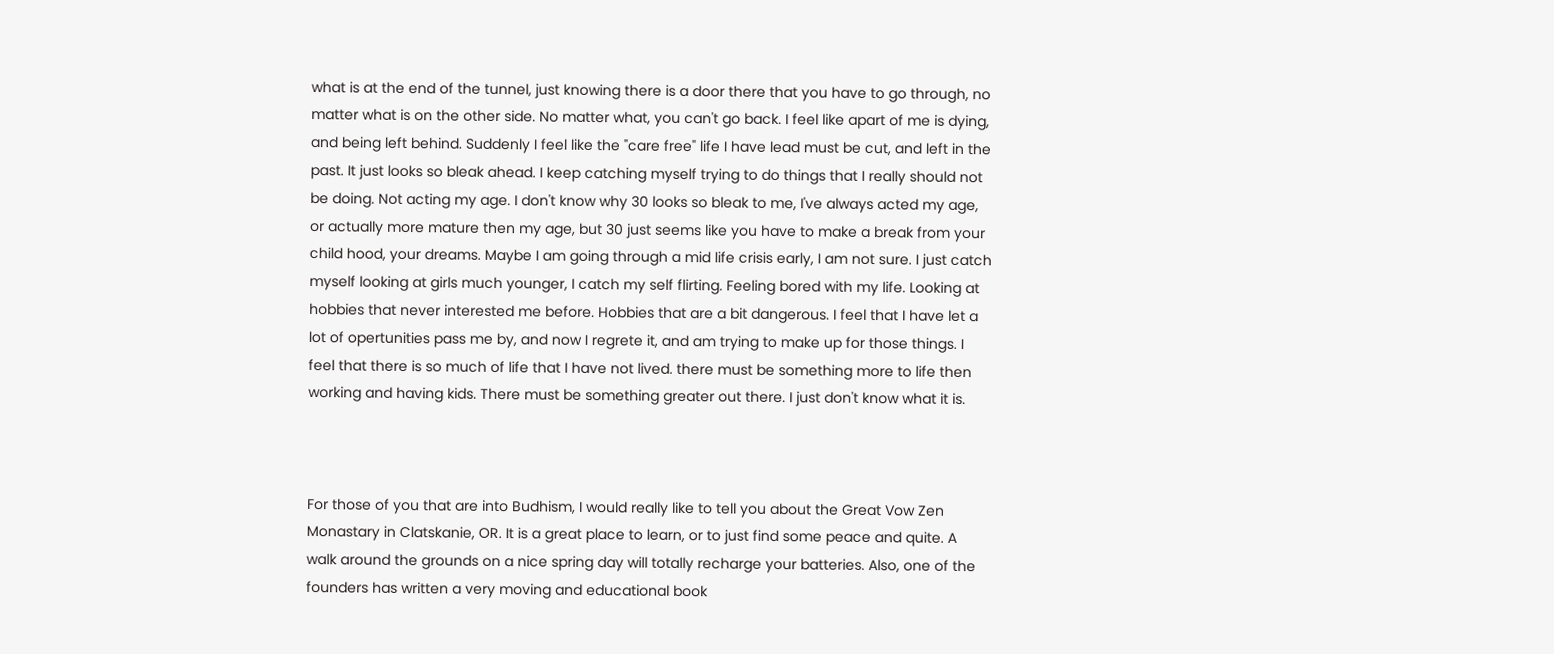what is at the end of the tunnel, just knowing there is a door there that you have to go through, no matter what is on the other side. No matter what, you can't go back. I feel like apart of me is dying, and being left behind. Suddenly I feel like the "care free" life I have lead must be cut, and left in the past. It just looks so bleak ahead. I keep catching myself trying to do things that I really should not be doing. Not acting my age. I don't know why 30 looks so bleak to me, I've always acted my age, or actually more mature then my age, but 30 just seems like you have to make a break from your child hood, your dreams. Maybe I am going through a mid life crisis early, I am not sure. I just catch myself looking at girls much younger, I catch my self flirting. Feeling bored with my life. Looking at hobbies that never interested me before. Hobbies that are a bit dangerous. I feel that I have let a lot of opertunities pass me by, and now I regrete it, and am trying to make up for those things. I feel that there is so much of life that I have not lived. there must be something more to life then working and having kids. There must be something greater out there. I just don't know what it is.



For those of you that are into Budhism, I would really like to tell you about the Great Vow Zen Monastary in Clatskanie, OR. It is a great place to learn, or to just find some peace and quite. A walk around the grounds on a nice spring day will totally recharge your batteries. Also, one of the founders has written a very moving and educational book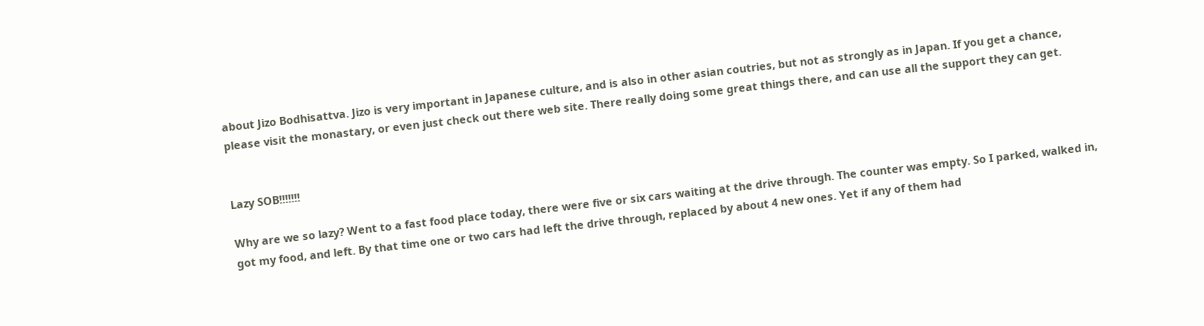about Jizo Bodhisattva. Jizo is very important in Japanese culture, and is also in other asian coutries, but not as strongly as in Japan. If you get a chance, please visit the monastary, or even just check out there web site. There really doing some great things there, and can use all the support they can get.


Lazy SOB!!!!!!!

Why are we so lazy? Went to a fast food place today, there were five or six cars waiting at the drive through. The counter was empty. So I parked, walked in, got my food, and left. By that time one or two cars had left the drive through, replaced by about 4 new ones. Yet if any of them had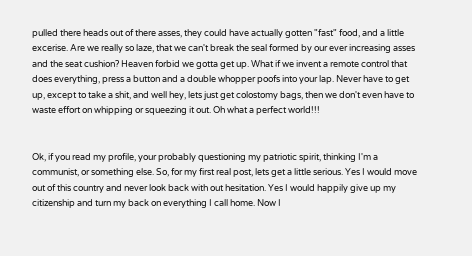pulled there heads out of there asses, they could have actually gotten "fast" food, and a little excerise. Are we really so laze, that we can't break the seal formed by our ever increasing asses and the seat cushion? Heaven forbid we gotta get up. What if we invent a remote control that does everything, press a button and a double whopper poofs into your lap. Never have to get up, except to take a shit, and well hey, lets just get colostomy bags, then we don't even have to waste effort on whipping or squeezing it out. Oh what a perfect world!!!


Ok, if you read my profile, your probably questioning my patriotic spirit, thinking I'm a communist, or something else. So, for my first real post, lets get a little serious. Yes I would move out of this country and never look back with out hesitation. Yes I would happily give up my citizenship and turn my back on everything I call home. Now I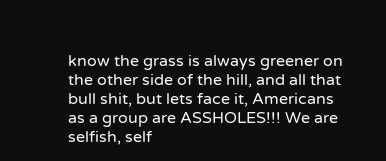know the grass is always greener on the other side of the hill, and all that bull shit, but lets face it, Americans as a group are ASSHOLES!!! We are selfish, self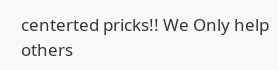centerted pricks!! We Only help others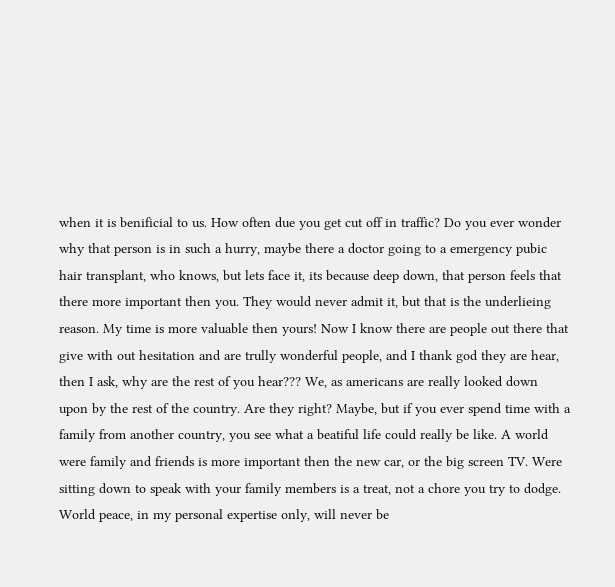when it is benificial to us. How often due you get cut off in traffic? Do you ever wonder why that person is in such a hurry, maybe there a doctor going to a emergency pubic hair transplant, who knows, but lets face it, its because deep down, that person feels that there more important then you. They would never admit it, but that is the underlieing reason. My time is more valuable then yours! Now I know there are people out there that give with out hesitation and are trully wonderful people, and I thank god they are hear, then I ask, why are the rest of you hear??? We, as americans are really looked down upon by the rest of the country. Are they right? Maybe, but if you ever spend time with a family from another country, you see what a beatiful life could really be like. A world were family and friends is more important then the new car, or the big screen TV. Were sitting down to speak with your family members is a treat, not a chore you try to dodge. World peace, in my personal expertise only, will never be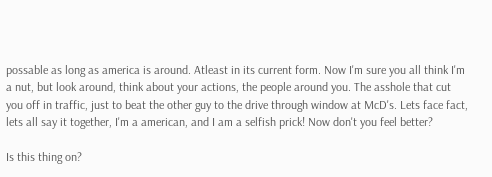possable as long as america is around. Atleast in its current form. Now I'm sure you all think I'm a nut, but look around, think about your actions, the people around you. The asshole that cut you off in traffic, just to beat the other guy to the drive through window at McD's. Lets face fact, lets all say it together, I'm a american, and I am a selfish prick! Now don't you feel better?

Is this thing on?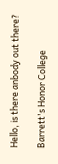Hello, is there anbody out there?

Barrett's Honor College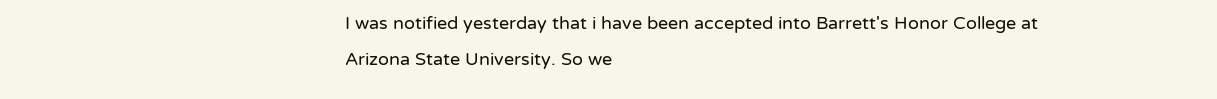I was notified yesterday that i have been accepted into Barrett's Honor College at Arizona State University. So we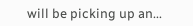will be picking up an...